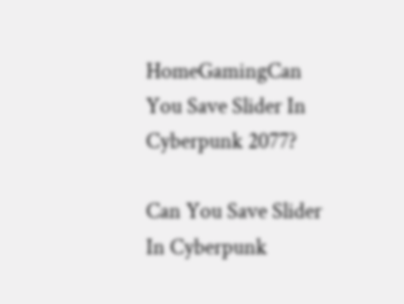HomeGamingCan You Save Slider In Cyberpunk 2077?

Can You Save Slider In Cyberpunk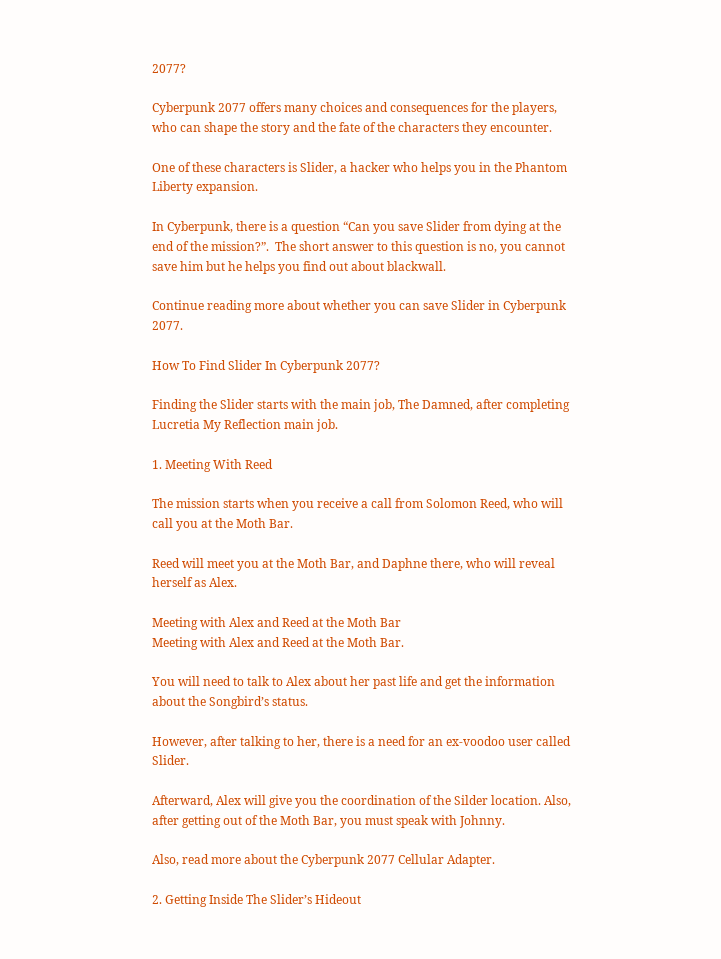2077?

Cyberpunk 2077 offers many choices and consequences for the players, who can shape the story and the fate of the characters they encounter.

One of these characters is Slider, a hacker who helps you in the Phantom Liberty expansion.

In Cyberpunk, there is a question “Can you save Slider from dying at the end of the mission?”.  The short answer to this question is no, you cannot save him but he helps you find out about blackwall.

Continue reading more about whether you can save Slider in Cyberpunk 2077.

How To Find Slider In Cyberpunk 2077?

Finding the Slider starts with the main job, The Damned, after completing Lucretia My Reflection main job.

1. Meeting With Reed

The mission starts when you receive a call from Solomon Reed, who will call you at the Moth Bar.

Reed will meet you at the Moth Bar, and Daphne there, who will reveal herself as Alex.

Meeting with Alex and Reed at the Moth Bar
Meeting with Alex and Reed at the Moth Bar.

You will need to talk to Alex about her past life and get the information about the Songbird’s status.

However, after talking to her, there is a need for an ex-voodoo user called Slider.

Afterward, Alex will give you the coordination of the Silder location. Also, after getting out of the Moth Bar, you must speak with Johnny.

Also, read more about the Cyberpunk 2077 Cellular Adapter.

2. Getting Inside The Slider’s Hideout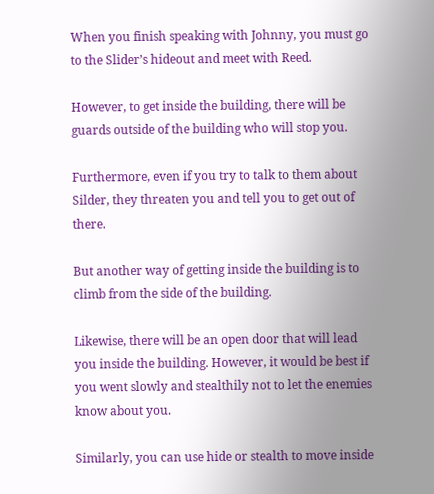When you finish speaking with Johnny, you must go to the Slider’s hideout and meet with Reed.

However, to get inside the building, there will be guards outside of the building who will stop you.

Furthermore, even if you try to talk to them about Silder, they threaten you and tell you to get out of there.

But another way of getting inside the building is to climb from the side of the building.

Likewise, there will be an open door that will lead you inside the building. However, it would be best if you went slowly and stealthily not to let the enemies know about you.

Similarly, you can use hide or stealth to move inside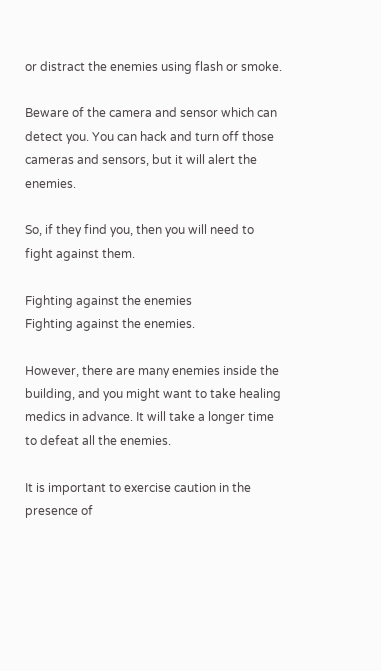or distract the enemies using flash or smoke.

Beware of the camera and sensor which can detect you. You can hack and turn off those cameras and sensors, but it will alert the enemies.

So, if they find you, then you will need to fight against them.

Fighting against the enemies
Fighting against the enemies.

However, there are many enemies inside the building, and you might want to take healing medics in advance. It will take a longer time to defeat all the enemies.

It is important to exercise caution in the presence of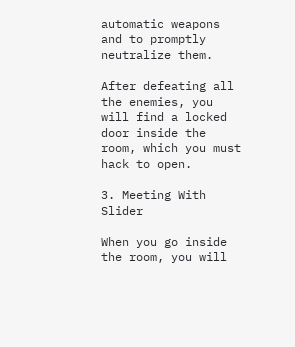automatic weapons and to promptly neutralize them.

After defeating all the enemies, you will find a locked door inside the room, which you must hack to open.

3. Meeting With Slider

When you go inside the room, you will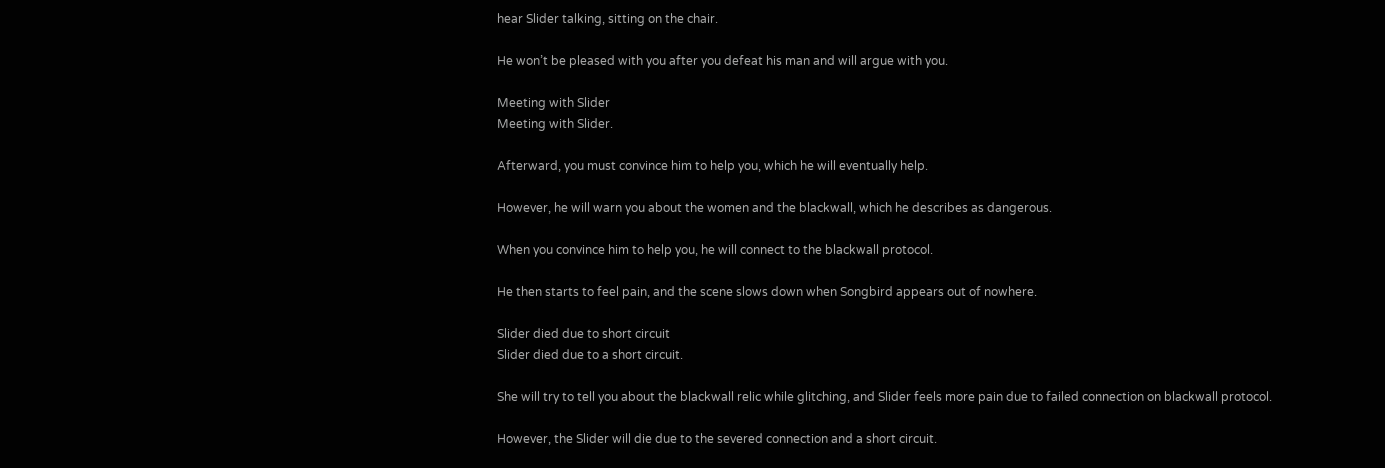hear Slider talking, sitting on the chair.

He won’t be pleased with you after you defeat his man and will argue with you.

Meeting with Slider
Meeting with Slider.

Afterward, you must convince him to help you, which he will eventually help.

However, he will warn you about the women and the blackwall, which he describes as dangerous.

When you convince him to help you, he will connect to the blackwall protocol.

He then starts to feel pain, and the scene slows down when Songbird appears out of nowhere.

Slider died due to short circuit
Slider died due to a short circuit.

She will try to tell you about the blackwall relic while glitching, and Slider feels more pain due to failed connection on blackwall protocol.

However, the Slider will die due to the severed connection and a short circuit.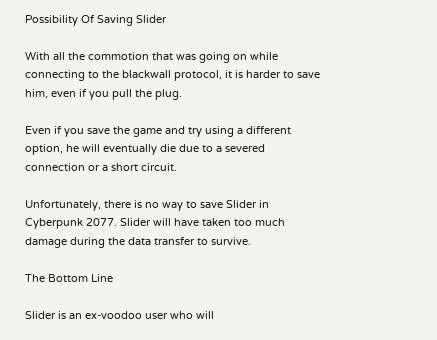Possibility Of Saving Slider

With all the commotion that was going on while connecting to the blackwall protocol, it is harder to save him, even if you pull the plug.

Even if you save the game and try using a different option, he will eventually die due to a severed connection or a short circuit.

Unfortunately, there is no way to save Slider in Cyberpunk 2077. Slider will have taken too much damage during the data transfer to survive.

The Bottom Line

Slider is an ex-voodoo user who will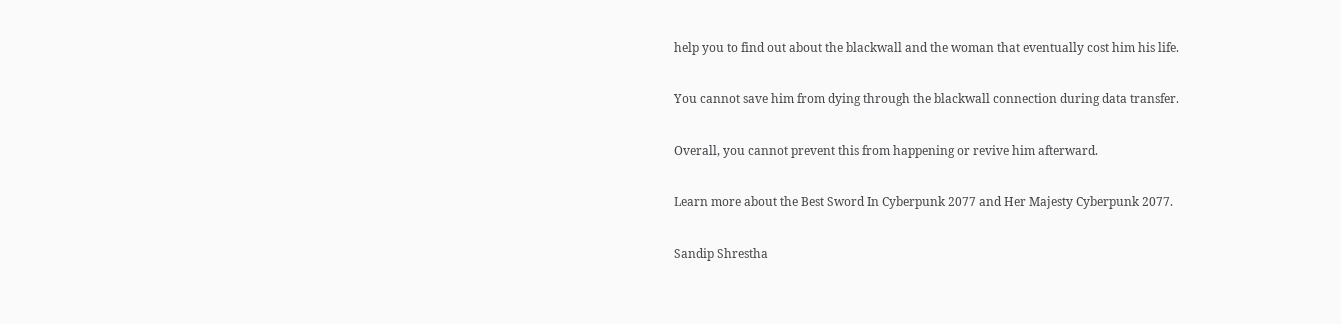help you to find out about the blackwall and the woman that eventually cost him his life.

You cannot save him from dying through the blackwall connection during data transfer.

Overall, you cannot prevent this from happening or revive him afterward.

Learn more about the Best Sword In Cyberpunk 2077 and Her Majesty Cyberpunk 2077.

Sandip Shrestha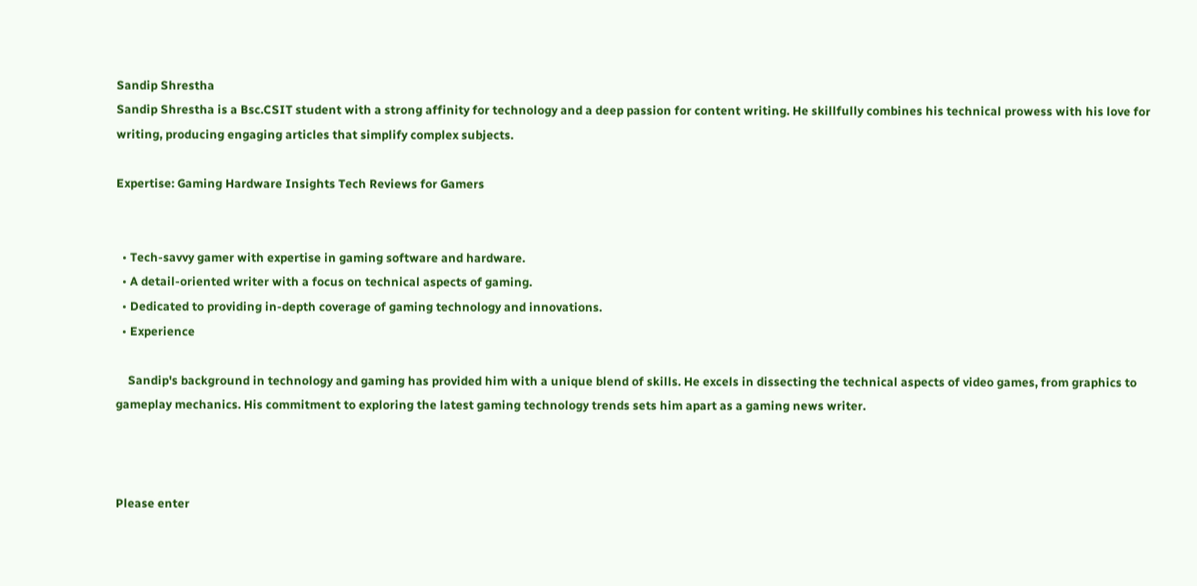Sandip Shrestha
Sandip Shrestha is a Bsc.CSIT student with a strong affinity for technology and a deep passion for content writing. He skillfully combines his technical prowess with his love for writing, producing engaging articles that simplify complex subjects.

Expertise: Gaming Hardware Insights Tech Reviews for Gamers


  • Tech-savvy gamer with expertise in gaming software and hardware.
  • A detail-oriented writer with a focus on technical aspects of gaming.
  • Dedicated to providing in-depth coverage of gaming technology and innovations.
  • Experience

    Sandip's background in technology and gaming has provided him with a unique blend of skills. He excels in dissecting the technical aspects of video games, from graphics to gameplay mechanics. His commitment to exploring the latest gaming technology trends sets him apart as a gaming news writer.



Please enter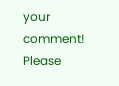your comment!
Please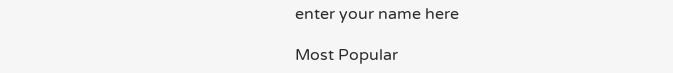enter your name here

Most Popular